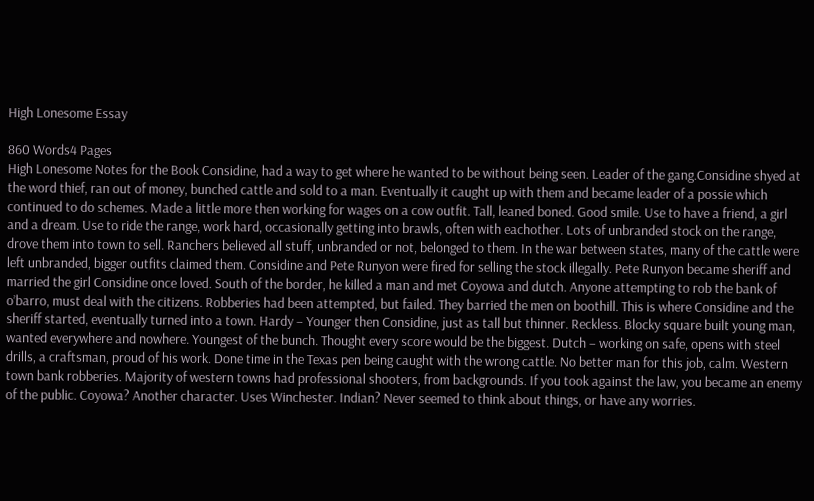High Lonesome Essay

860 Words4 Pages
High Lonesome Notes for the Book Considine, had a way to get where he wanted to be without being seen. Leader of the gang.Considine shyed at the word thief, ran out of money, bunched cattle and sold to a man. Eventually it caught up with them and became leader of a possie which continued to do schemes. Made a little more then working for wages on a cow outfit. Tall, leaned boned. Good smile. Use to have a friend, a girl and a dream. Use to ride the range, work hard, occasionally getting into brawls, often with eachother. Lots of unbranded stock on the range, drove them into town to sell. Ranchers believed all stuff, unbranded or not, belonged to them. In the war between states, many of the cattle were left unbranded, bigger outfits claimed them. Considine and Pete Runyon were fired for selling the stock illegally. Pete Runyon became sheriff and married the girl Considine once loved. South of the border, he killed a man and met Coyowa and dutch. Anyone attempting to rob the bank of o’barro, must deal with the citizens. Robberies had been attempted, but failed. They barried the men on boothill. This is where Considine and the sheriff started, eventually turned into a town. Hardy – Younger then Considine, just as tall but thinner. Reckless. Blocky square built young man, wanted everywhere and nowhere. Youngest of the bunch. Thought every score would be the biggest. Dutch – working on safe, opens with steel drills, a craftsman, proud of his work. Done time in the Texas pen being caught with the wrong cattle. No better man for this job, calm. Western town bank robberies. Majority of western towns had professional shooters, from backgrounds. If you took against the law, you became an enemy of the public. Coyowa? Another character. Uses Winchester. Indian? Never seemed to think about things, or have any worries.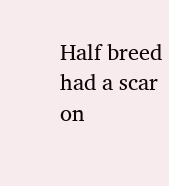Half breed had a scar on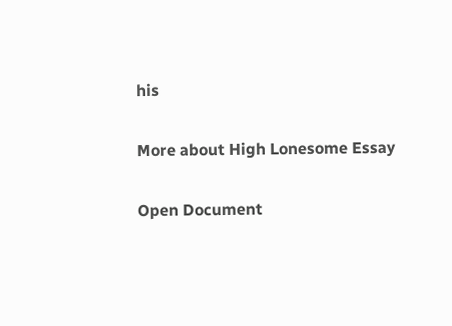his

More about High Lonesome Essay

Open Document